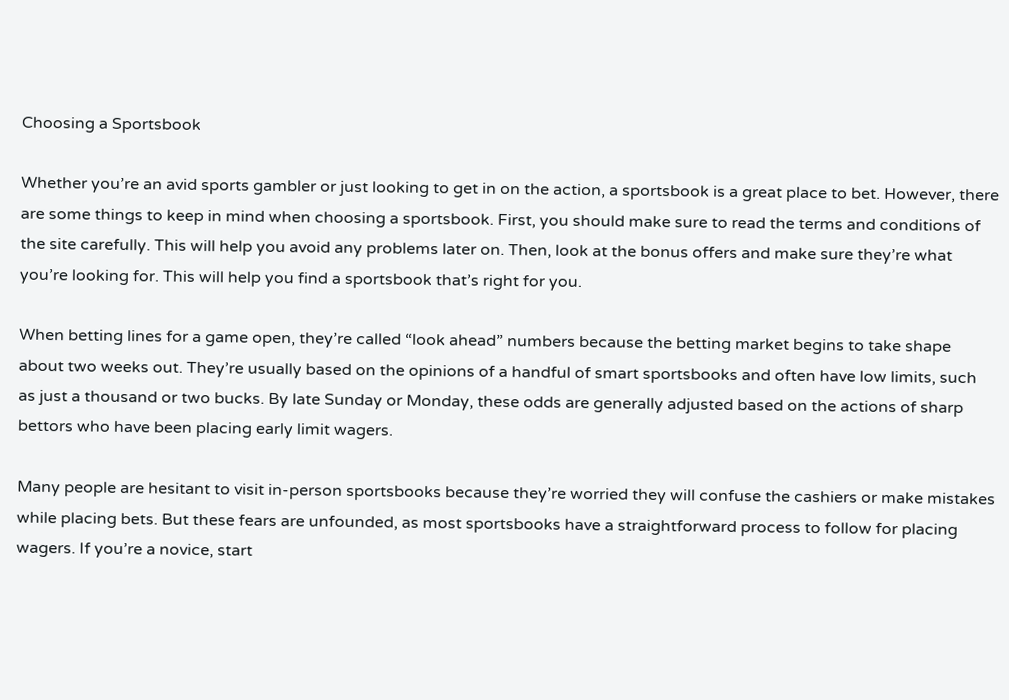Choosing a Sportsbook

Whether you’re an avid sports gambler or just looking to get in on the action, a sportsbook is a great place to bet. However, there are some things to keep in mind when choosing a sportsbook. First, you should make sure to read the terms and conditions of the site carefully. This will help you avoid any problems later on. Then, look at the bonus offers and make sure they’re what you’re looking for. This will help you find a sportsbook that’s right for you.

When betting lines for a game open, they’re called “look ahead” numbers because the betting market begins to take shape about two weeks out. They’re usually based on the opinions of a handful of smart sportsbooks and often have low limits, such as just a thousand or two bucks. By late Sunday or Monday, these odds are generally adjusted based on the actions of sharp bettors who have been placing early limit wagers.

Many people are hesitant to visit in-person sportsbooks because they’re worried they will confuse the cashiers or make mistakes while placing bets. But these fears are unfounded, as most sportsbooks have a straightforward process to follow for placing wagers. If you’re a novice, start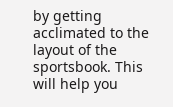by getting acclimated to the layout of the sportsbook. This will help you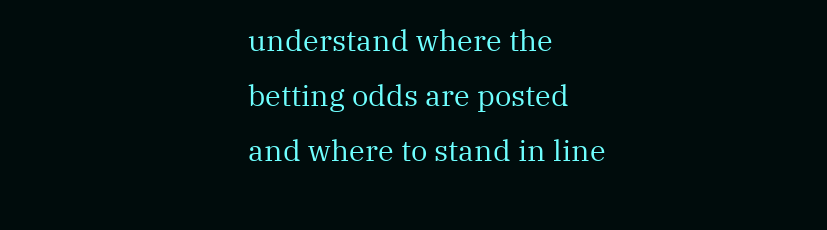understand where the betting odds are posted and where to stand in line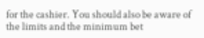for the cashier. You should also be aware of the limits and the minimum bet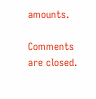amounts.

Comments are closed.